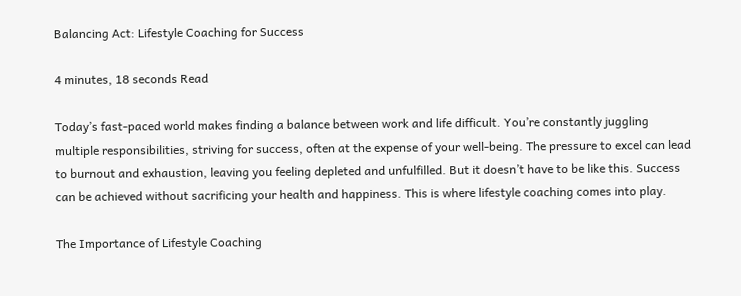Balancing Act: Lifestyle Coaching for Success

4 minutes, 18 seconds Read

Today’s fast-paced world makes finding a balance between work and life difficult. You’re constantly juggling multiple responsibilities, striving for success, often at the expense of your well-being. The pressure to excel can lead to burnout and exhaustion, leaving you feeling depleted and unfulfilled. But it doesn’t have to be like this. Success can be achieved without sacrificing your health and happiness. This is where lifestyle coaching comes into play.

The Importance of Lifestyle Coaching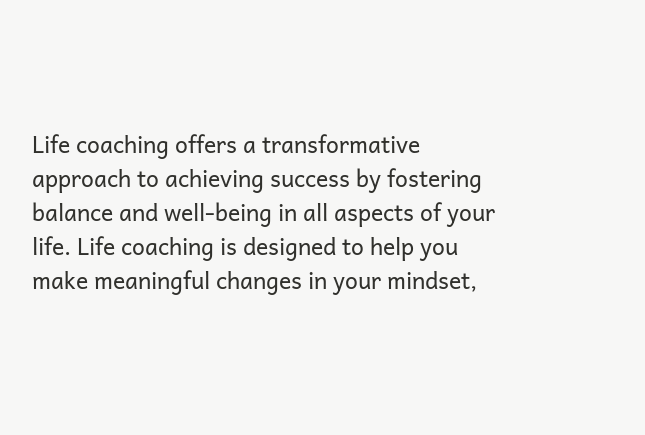Life coaching offers a transformative approach to achieving success by fostering balance and well-being in all aspects of your life. Life coaching is designed to help you make meaningful changes in your mindset,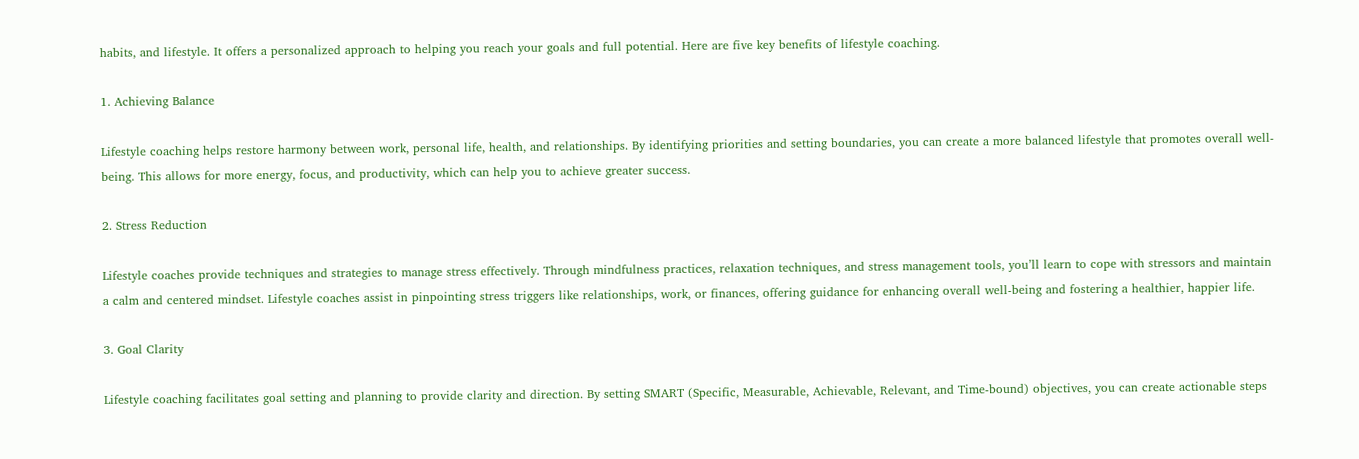habits, and lifestyle. It offers a personalized approach to helping you reach your goals and full potential. Here are five key benefits of lifestyle coaching.

1. Achieving Balance

Lifestyle coaching helps restore harmony between work, personal life, health, and relationships. By identifying priorities and setting boundaries, you can create a more balanced lifestyle that promotes overall well-being. This allows for more energy, focus, and productivity, which can help you to achieve greater success.

2. Stress Reduction

Lifestyle coaches provide techniques and strategies to manage stress effectively. Through mindfulness practices, relaxation techniques, and stress management tools, you’ll learn to cope with stressors and maintain a calm and centered mindset. Lifestyle coaches assist in pinpointing stress triggers like relationships, work, or finances, offering guidance for enhancing overall well-being and fostering a healthier, happier life.

3. Goal Clarity

Lifestyle coaching facilitates goal setting and planning to provide clarity and direction. By setting SMART (Specific, Measurable, Achievable, Relevant, and Time-bound) objectives, you can create actionable steps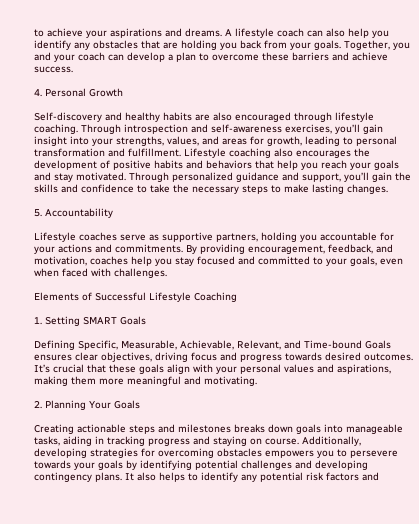to achieve your aspirations and dreams. A lifestyle coach can also help you identify any obstacles that are holding you back from your goals. Together, you and your coach can develop a plan to overcome these barriers and achieve success.

4. Personal Growth

Self-discovery and healthy habits are also encouraged through lifestyle coaching. Through introspection and self-awareness exercises, you’ll gain insight into your strengths, values, and areas for growth, leading to personal transformation and fulfillment. Lifestyle coaching also encourages the development of positive habits and behaviors that help you reach your goals and stay motivated. Through personalized guidance and support, you’ll gain the skills and confidence to take the necessary steps to make lasting changes.

5. Accountability

Lifestyle coaches serve as supportive partners, holding you accountable for your actions and commitments. By providing encouragement, feedback, and motivation, coaches help you stay focused and committed to your goals, even when faced with challenges.

Elements of Successful Lifestyle Coaching

1. Setting SMART Goals

Defining Specific, Measurable, Achievable, Relevant, and Time-bound Goals ensures clear objectives, driving focus and progress towards desired outcomes. It’s crucial that these goals align with your personal values and aspirations, making them more meaningful and motivating.

2. Planning Your Goals

Creating actionable steps and milestones breaks down goals into manageable tasks, aiding in tracking progress and staying on course. Additionally, developing strategies for overcoming obstacles empowers you to persevere towards your goals by identifying potential challenges and developing contingency plans. It also helps to identify any potential risk factors and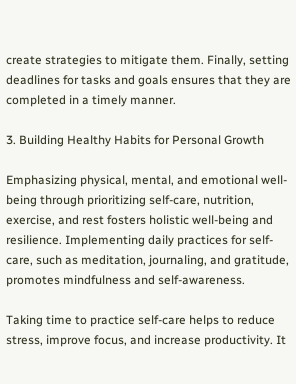create strategies to mitigate them. Finally, setting deadlines for tasks and goals ensures that they are completed in a timely manner.

3. Building Healthy Habits for Personal Growth

Emphasizing physical, mental, and emotional well-being through prioritizing self-care, nutrition, exercise, and rest fosters holistic well-being and resilience. Implementing daily practices for self-care, such as meditation, journaling, and gratitude, promotes mindfulness and self-awareness.

Taking time to practice self-care helps to reduce stress, improve focus, and increase productivity. It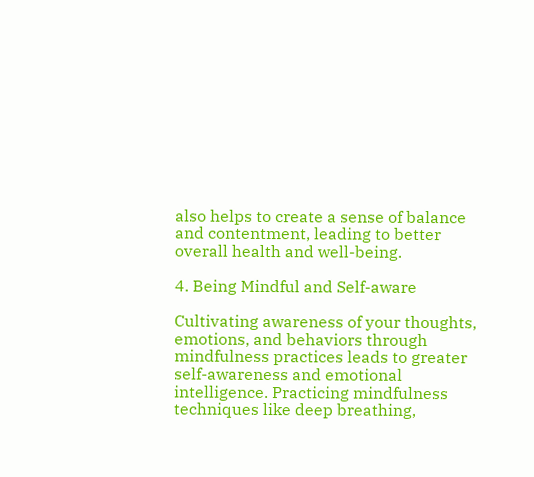also helps to create a sense of balance and contentment, leading to better overall health and well-being.

4. Being Mindful and Self-aware

Cultivating awareness of your thoughts, emotions, and behaviors through mindfulness practices leads to greater self-awareness and emotional intelligence. Practicing mindfulness techniques like deep breathing,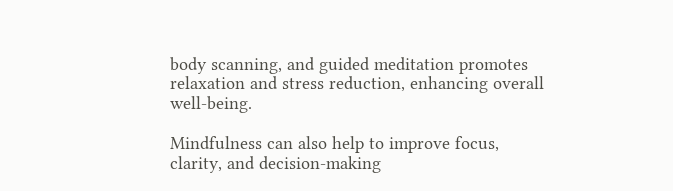body scanning, and guided meditation promotes relaxation and stress reduction, enhancing overall well-being.

Mindfulness can also help to improve focus, clarity, and decision-making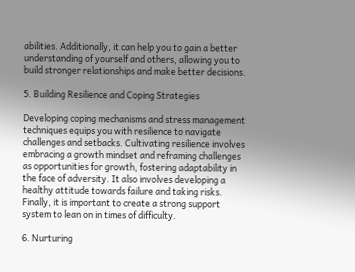abilities. Additionally, it can help you to gain a better understanding of yourself and others, allowing you to build stronger relationships and make better decisions.

5. Building Resilience and Coping Strategies

Developing coping mechanisms and stress management techniques equips you with resilience to navigate challenges and setbacks. Cultivating resilience involves embracing a growth mindset and reframing challenges as opportunities for growth, fostering adaptability in the face of adversity. It also involves developing a healthy attitude towards failure and taking risks. Finally, it is important to create a strong support system to lean on in times of difficulty.

6. Nurturing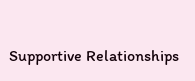Supportive Relationships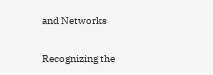and Networks

Recognizing the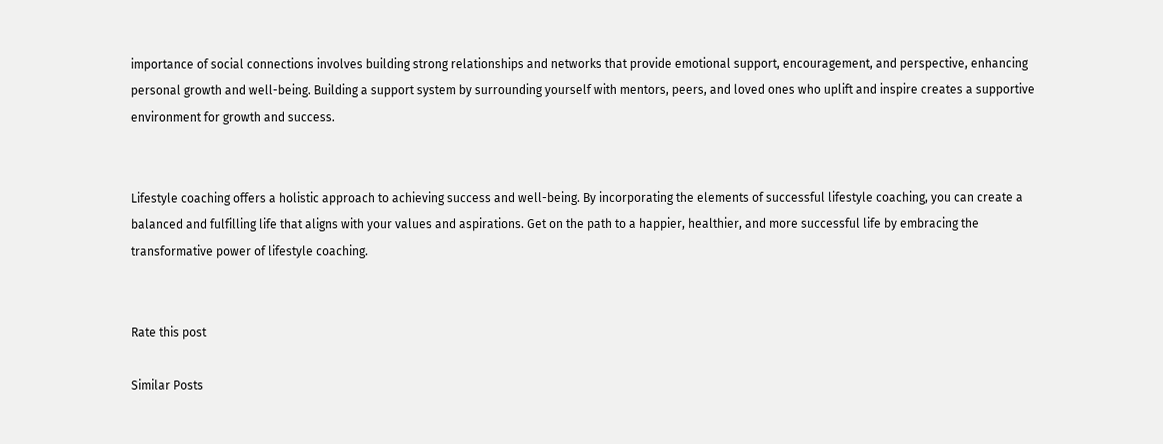importance of social connections involves building strong relationships and networks that provide emotional support, encouragement, and perspective, enhancing personal growth and well-being. Building a support system by surrounding yourself with mentors, peers, and loved ones who uplift and inspire creates a supportive environment for growth and success.


Lifestyle coaching offers a holistic approach to achieving success and well-being. By incorporating the elements of successful lifestyle coaching, you can create a balanced and fulfilling life that aligns with your values and aspirations. Get on the path to a happier, healthier, and more successful life by embracing the transformative power of lifestyle coaching.


Rate this post

Similar Posts